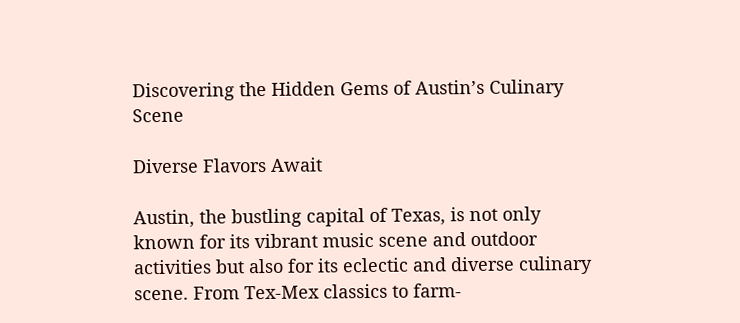Discovering the Hidden Gems of Austin’s Culinary Scene

Diverse Flavors Await

Austin, the bustling capital of Texas, is not only known for its vibrant music scene and outdoor activities but also for its eclectic and diverse culinary scene. From Tex-Mex classics to farm-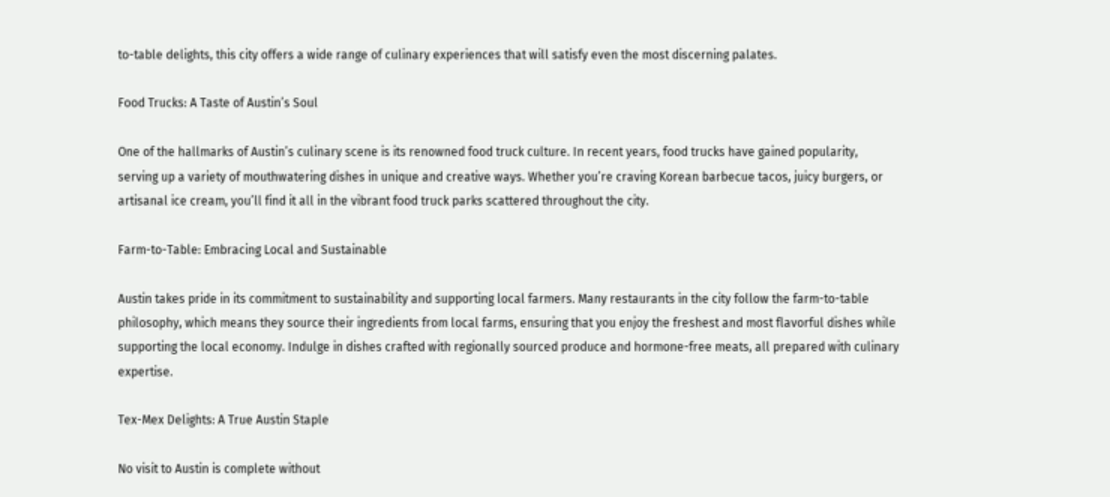to-table delights, this city offers a wide range of culinary experiences that will satisfy even the most discerning palates.

Food Trucks: A Taste of Austin’s Soul

One of the hallmarks of Austin’s culinary scene is its renowned food truck culture. In recent years, food trucks have gained popularity, serving up a variety of mouthwatering dishes in unique and creative ways. Whether you’re craving Korean barbecue tacos, juicy burgers, or artisanal ice cream, you’ll find it all in the vibrant food truck parks scattered throughout the city.

Farm-to-Table: Embracing Local and Sustainable

Austin takes pride in its commitment to sustainability and supporting local farmers. Many restaurants in the city follow the farm-to-table philosophy, which means they source their ingredients from local farms, ensuring that you enjoy the freshest and most flavorful dishes while supporting the local economy. Indulge in dishes crafted with regionally sourced produce and hormone-free meats, all prepared with culinary expertise.

Tex-Mex Delights: A True Austin Staple

No visit to Austin is complete without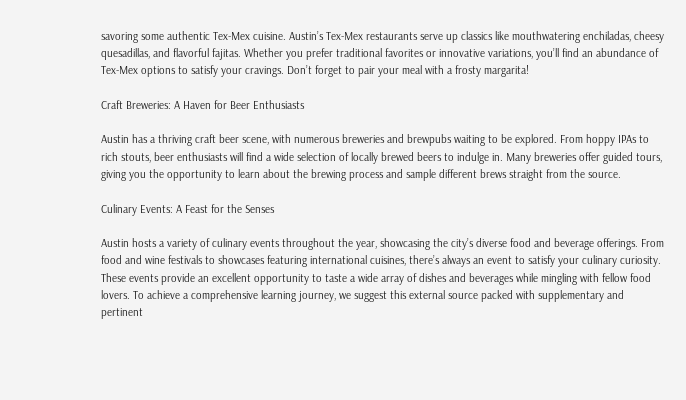savoring some authentic Tex-Mex cuisine. Austin’s Tex-Mex restaurants serve up classics like mouthwatering enchiladas, cheesy quesadillas, and flavorful fajitas. Whether you prefer traditional favorites or innovative variations, you’ll find an abundance of Tex-Mex options to satisfy your cravings. Don’t forget to pair your meal with a frosty margarita!

Craft Breweries: A Haven for Beer Enthusiasts

Austin has a thriving craft beer scene, with numerous breweries and brewpubs waiting to be explored. From hoppy IPAs to rich stouts, beer enthusiasts will find a wide selection of locally brewed beers to indulge in. Many breweries offer guided tours, giving you the opportunity to learn about the brewing process and sample different brews straight from the source.

Culinary Events: A Feast for the Senses

Austin hosts a variety of culinary events throughout the year, showcasing the city’s diverse food and beverage offerings. From food and wine festivals to showcases featuring international cuisines, there’s always an event to satisfy your culinary curiosity. These events provide an excellent opportunity to taste a wide array of dishes and beverages while mingling with fellow food lovers. To achieve a comprehensive learning journey, we suggest this external source packed with supplementary and pertinent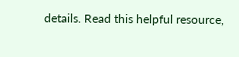details. Read this helpful resource,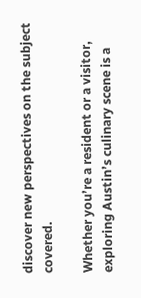discover new perspectives on the subject covered.

Whether you’re a resident or a visitor, exploring Austin’s culinary scene is a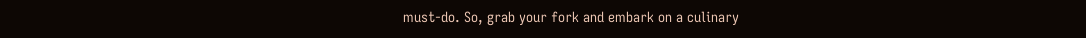must-do. So, grab your fork and embark on a culinary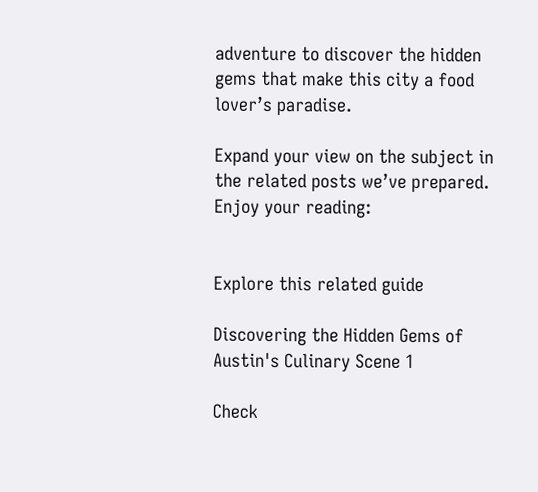adventure to discover the hidden gems that make this city a food lover’s paradise.

Expand your view on the subject in the related posts we’ve prepared. Enjoy your reading:


Explore this related guide

Discovering the Hidden Gems of Austin's Culinary Scene 1

Check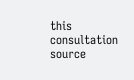this consultation source